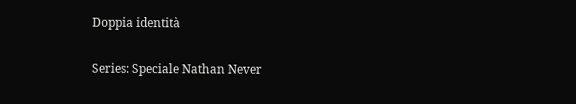Doppia identità

Series: Speciale Nathan Never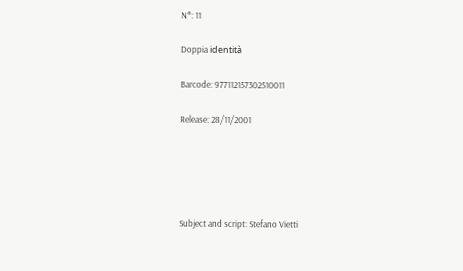N°: 11

Doppia identità

Barcode: 977112157302510011

Release: 28/11/2001





Subject and script: Stefano Vietti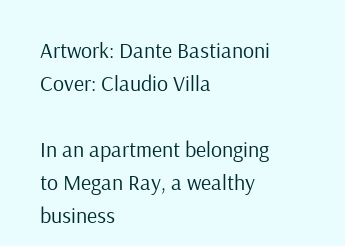Artwork: Dante Bastianoni
Cover: Claudio Villa

In an apartment belonging to Megan Ray, a wealthy business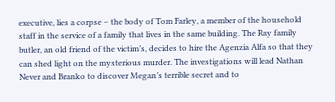executive, lies a corpse – the body of Tom Farley, a member of the household staff in the service of a family that lives in the same building. The Ray family butler, an old friend of the victim’s, decides to hire the Agenzia Alfa so that they can shed light on the mysterious murder. The investigations will lead Nathan Never and Branko to discover Megan’s terrible secret and to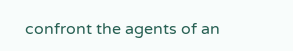confront the agents of an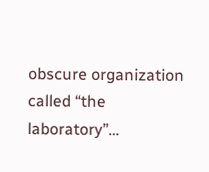obscure organization called “the laboratory”…